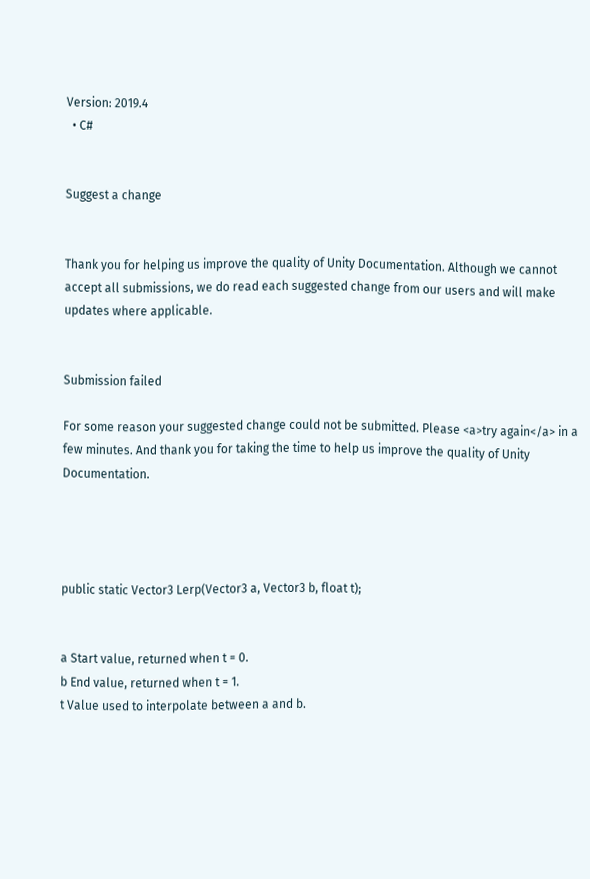Version: 2019.4
  • C#


Suggest a change


Thank you for helping us improve the quality of Unity Documentation. Although we cannot accept all submissions, we do read each suggested change from our users and will make updates where applicable.


Submission failed

For some reason your suggested change could not be submitted. Please <a>try again</a> in a few minutes. And thank you for taking the time to help us improve the quality of Unity Documentation.




public static Vector3 Lerp(Vector3 a, Vector3 b, float t);


a Start value, returned when t = 0.
b End value, returned when t = 1.
t Value used to interpolate between a and b.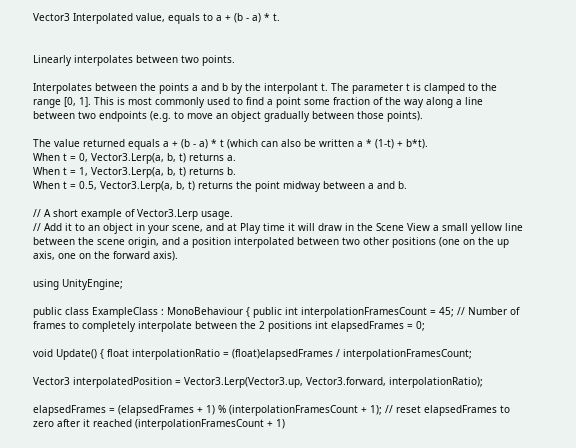Vector3 Interpolated value, equals to a + (b - a) * t.


Linearly interpolates between two points.

Interpolates between the points a and b by the interpolant t. The parameter t is clamped to the range [0, 1]. This is most commonly used to find a point some fraction of the way along a line between two endpoints (e.g. to move an object gradually between those points).

The value returned equals a + (b - a) * t (which can also be written a * (1-t) + b*t).
When t = 0, Vector3.Lerp(a, b, t) returns a.
When t = 1, Vector3.Lerp(a, b, t) returns b.
When t = 0.5, Vector3.Lerp(a, b, t) returns the point midway between a and b.

// A short example of Vector3.Lerp usage.
// Add it to an object in your scene, and at Play time it will draw in the Scene View a small yellow line between the scene origin, and a position interpolated between two other positions (one on the up axis, one on the forward axis).

using UnityEngine;

public class ExampleClass : MonoBehaviour { public int interpolationFramesCount = 45; // Number of frames to completely interpolate between the 2 positions int elapsedFrames = 0;

void Update() { float interpolationRatio = (float)elapsedFrames / interpolationFramesCount;

Vector3 interpolatedPosition = Vector3.Lerp(Vector3.up, Vector3.forward, interpolationRatio);

elapsedFrames = (elapsedFrames + 1) % (interpolationFramesCount + 1); // reset elapsedFrames to zero after it reached (interpolationFramesCount + 1)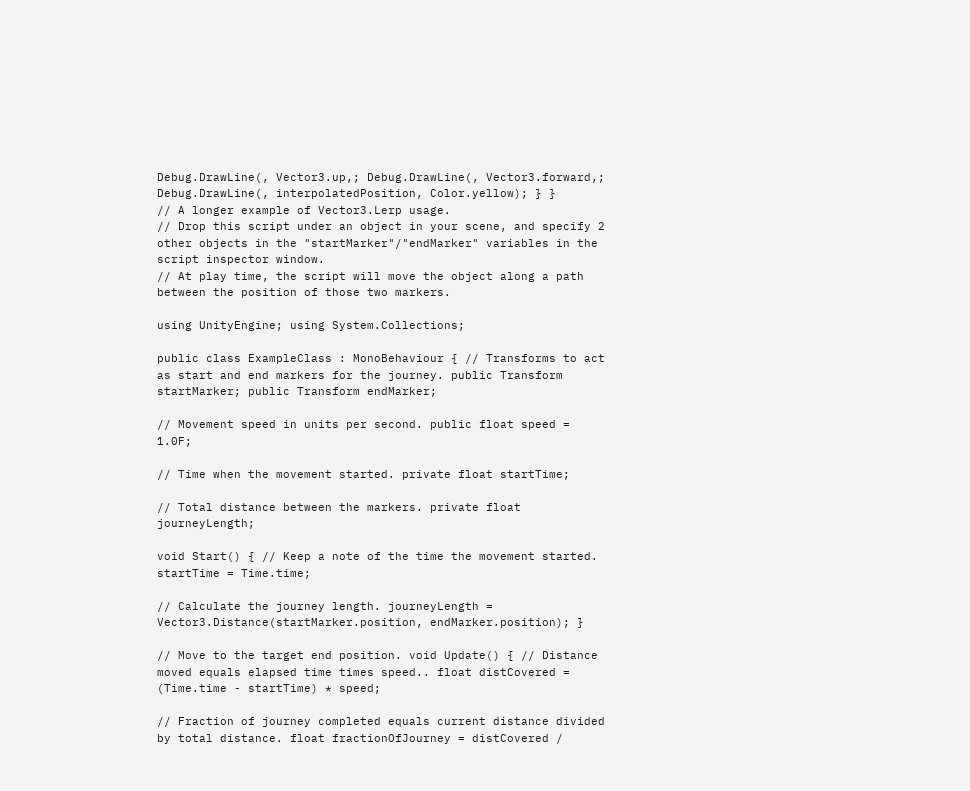Debug.DrawLine(, Vector3.up,; Debug.DrawLine(, Vector3.forward,; Debug.DrawLine(, interpolatedPosition, Color.yellow); } }
// A longer example of Vector3.Lerp usage.
// Drop this script under an object in your scene, and specify 2 other objects in the "startMarker"/"endMarker" variables in the script inspector window.
// At play time, the script will move the object along a path between the position of those two markers.

using UnityEngine; using System.Collections;

public class ExampleClass : MonoBehaviour { // Transforms to act as start and end markers for the journey. public Transform startMarker; public Transform endMarker;

// Movement speed in units per second. public float speed = 1.0F;

// Time when the movement started. private float startTime;

// Total distance between the markers. private float journeyLength;

void Start() { // Keep a note of the time the movement started. startTime = Time.time;

// Calculate the journey length. journeyLength = Vector3.Distance(startMarker.position, endMarker.position); }

// Move to the target end position. void Update() { // Distance moved equals elapsed time times speed.. float distCovered = (Time.time - startTime) * speed;

// Fraction of journey completed equals current distance divided by total distance. float fractionOfJourney = distCovered /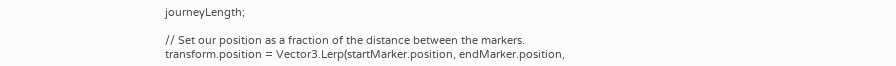journeyLength;

// Set our position as a fraction of the distance between the markers. transform.position = Vector3.Lerp(startMarker.position, endMarker.position,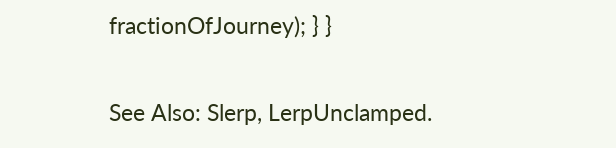fractionOfJourney); } }

See Also: Slerp, LerpUnclamped.